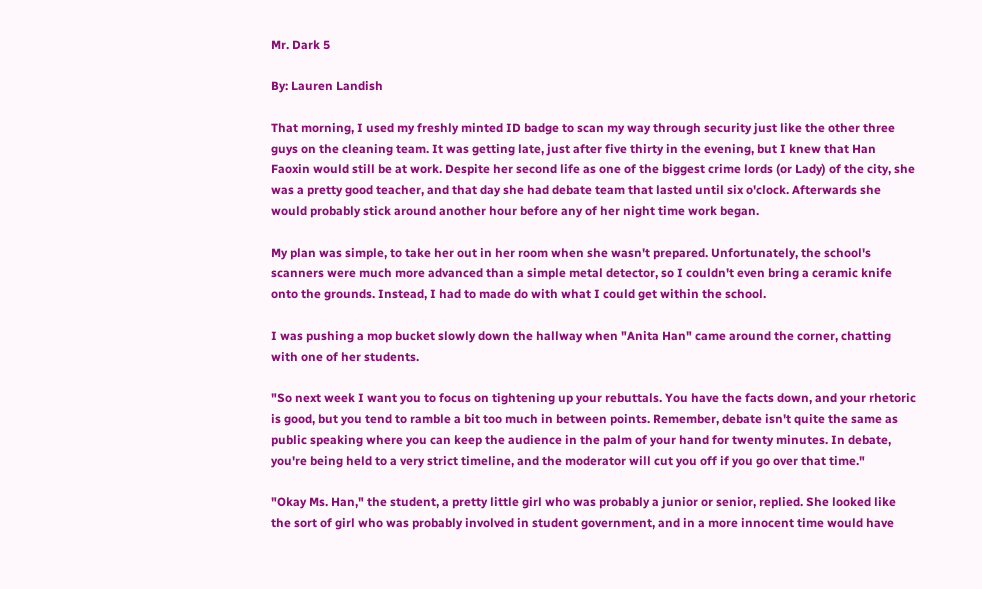Mr. Dark 5

By: Lauren Landish

That morning, I used my freshly minted ID badge to scan my way through security just like the other three guys on the cleaning team. It was getting late, just after five thirty in the evening, but I knew that Han Faoxin would still be at work. Despite her second life as one of the biggest crime lords (or Lady) of the city, she was a pretty good teacher, and that day she had debate team that lasted until six o'clock. Afterwards she would probably stick around another hour before any of her night time work began.

My plan was simple, to take her out in her room when she wasn't prepared. Unfortunately, the school's scanners were much more advanced than a simple metal detector, so I couldn't even bring a ceramic knife onto the grounds. Instead, I had to made do with what I could get within the school.

I was pushing a mop bucket slowly down the hallway when "Anita Han" came around the corner, chatting with one of her students.

"So next week I want you to focus on tightening up your rebuttals. You have the facts down, and your rhetoric is good, but you tend to ramble a bit too much in between points. Remember, debate isn't quite the same as public speaking where you can keep the audience in the palm of your hand for twenty minutes. In debate, you're being held to a very strict timeline, and the moderator will cut you off if you go over that time."

"Okay Ms. Han," the student, a pretty little girl who was probably a junior or senior, replied. She looked like the sort of girl who was probably involved in student government, and in a more innocent time would have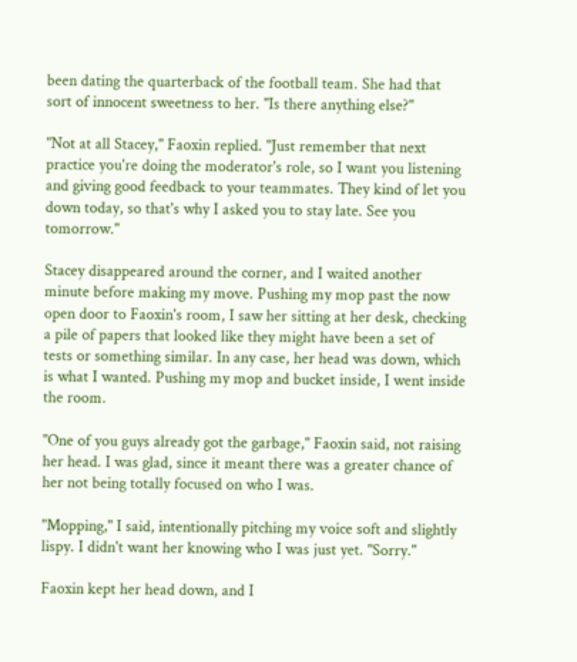been dating the quarterback of the football team. She had that sort of innocent sweetness to her. "Is there anything else?"

"Not at all Stacey," Faoxin replied. "Just remember that next practice you're doing the moderator's role, so I want you listening and giving good feedback to your teammates. They kind of let you down today, so that's why I asked you to stay late. See you tomorrow."

Stacey disappeared around the corner, and I waited another minute before making my move. Pushing my mop past the now open door to Faoxin's room, I saw her sitting at her desk, checking a pile of papers that looked like they might have been a set of tests or something similar. In any case, her head was down, which is what I wanted. Pushing my mop and bucket inside, I went inside the room.

"One of you guys already got the garbage," Faoxin said, not raising her head. I was glad, since it meant there was a greater chance of her not being totally focused on who I was.

"Mopping," I said, intentionally pitching my voice soft and slightly lispy. I didn't want her knowing who I was just yet. "Sorry."

Faoxin kept her head down, and I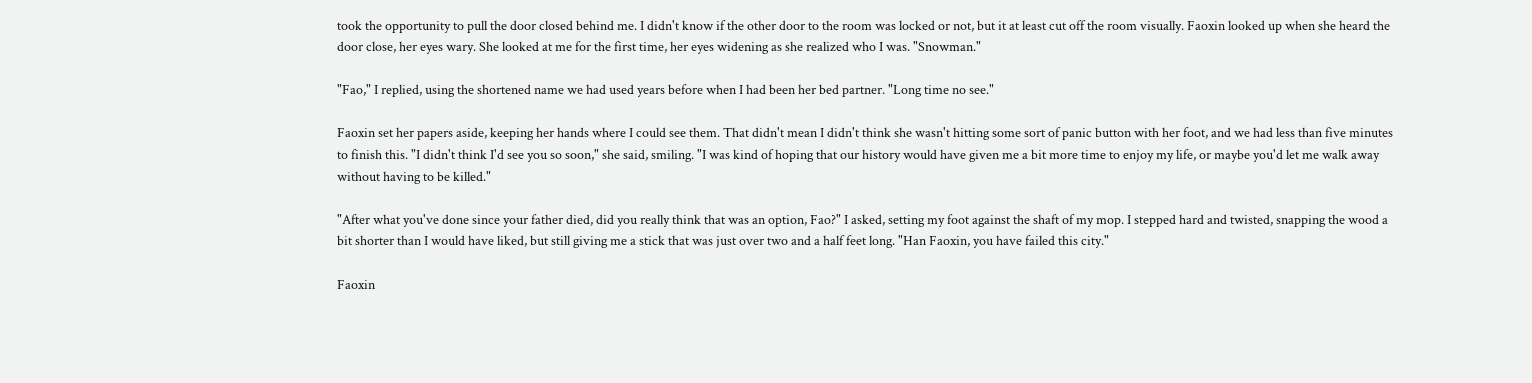took the opportunity to pull the door closed behind me. I didn't know if the other door to the room was locked or not, but it at least cut off the room visually. Faoxin looked up when she heard the door close, her eyes wary. She looked at me for the first time, her eyes widening as she realized who I was. "Snowman."

"Fao," I replied, using the shortened name we had used years before when I had been her bed partner. "Long time no see."

Faoxin set her papers aside, keeping her hands where I could see them. That didn't mean I didn't think she wasn't hitting some sort of panic button with her foot, and we had less than five minutes to finish this. "I didn't think I'd see you so soon," she said, smiling. "I was kind of hoping that our history would have given me a bit more time to enjoy my life, or maybe you'd let me walk away without having to be killed."

"After what you've done since your father died, did you really think that was an option, Fao?" I asked, setting my foot against the shaft of my mop. I stepped hard and twisted, snapping the wood a bit shorter than I would have liked, but still giving me a stick that was just over two and a half feet long. "Han Faoxin, you have failed this city."

Faoxin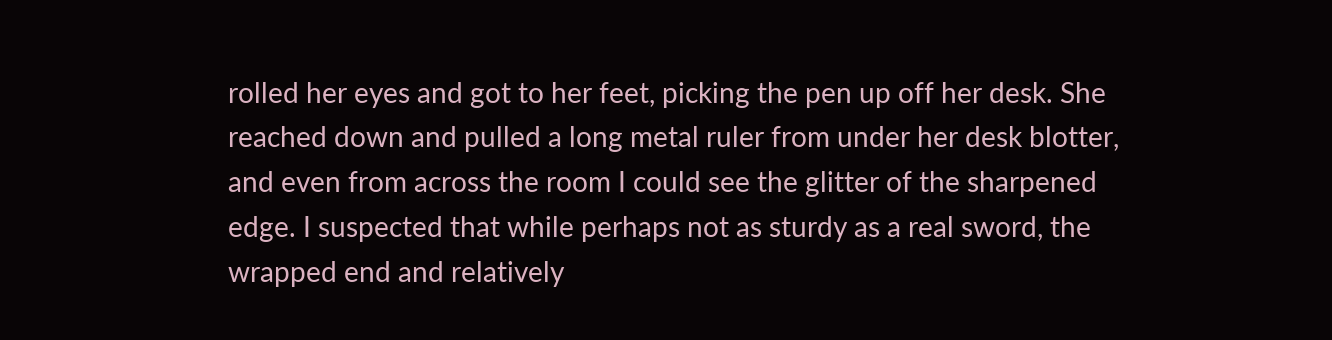rolled her eyes and got to her feet, picking the pen up off her desk. She reached down and pulled a long metal ruler from under her desk blotter, and even from across the room I could see the glitter of the sharpened edge. I suspected that while perhaps not as sturdy as a real sword, the wrapped end and relatively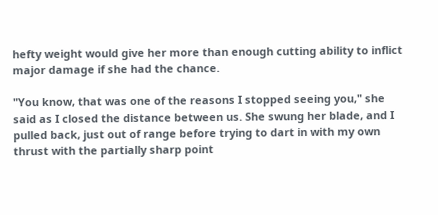hefty weight would give her more than enough cutting ability to inflict major damage if she had the chance.

"You know, that was one of the reasons I stopped seeing you," she said as I closed the distance between us. She swung her blade, and I pulled back, just out of range before trying to dart in with my own thrust with the partially sharp point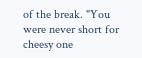of the break. "You were never short for cheesy one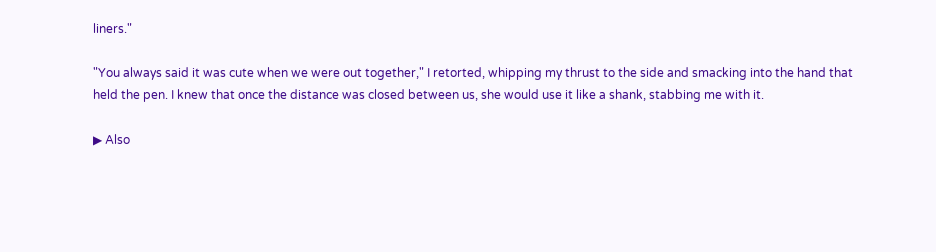liners."

"You always said it was cute when we were out together," I retorted, whipping my thrust to the side and smacking into the hand that held the pen. I knew that once the distance was closed between us, she would use it like a shank, stabbing me with it.

▶ Also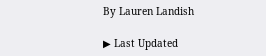By Lauren Landish

▶ Last Updated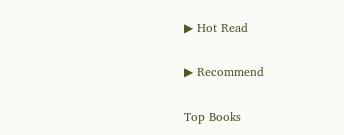▶ Hot Read

▶ Recommend

Top Books